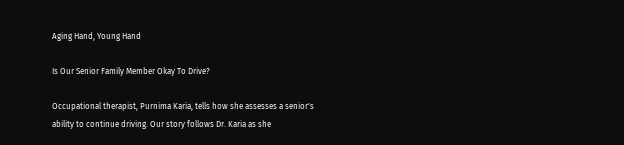Aging Hand, Young Hand

Is Our Senior Family Member Okay To Drive?

Occupational therapist, Purnima Karia, tells how she assesses a senior's ability to continue driving. Our story follows Dr. Karia as she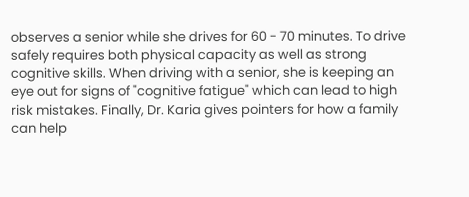observes a senior while she drives for 60 - 70 minutes. To drive safely requires both physical capacity as well as strong cognitive skills. When driving with a senior, she is keeping an eye out for signs of "cognitive fatigue" which can lead to high risk mistakes. Finally, Dr. Karia gives pointers for how a family can help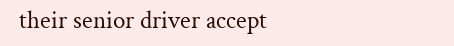their senior driver accept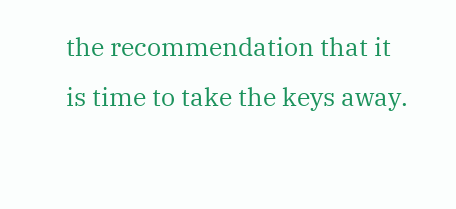the recommendation that it is time to take the keys away.